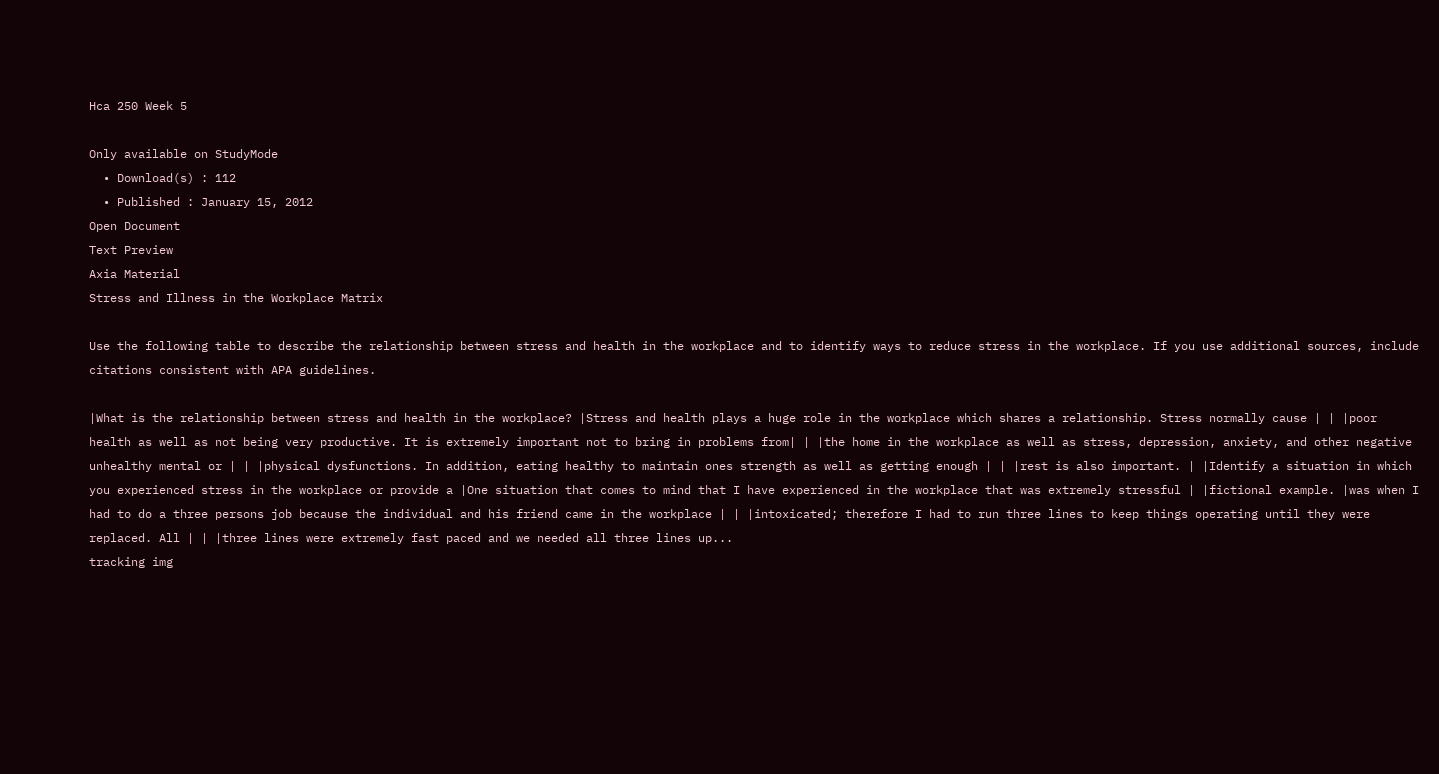Hca 250 Week 5

Only available on StudyMode
  • Download(s) : 112
  • Published : January 15, 2012
Open Document
Text Preview
Axia Material
Stress and Illness in the Workplace Matrix

Use the following table to describe the relationship between stress and health in the workplace and to identify ways to reduce stress in the workplace. If you use additional sources, include citations consistent with APA guidelines.

|What is the relationship between stress and health in the workplace? |Stress and health plays a huge role in the workplace which shares a relationship. Stress normally cause | | |poor health as well as not being very productive. It is extremely important not to bring in problems from| | |the home in the workplace as well as stress, depression, anxiety, and other negative unhealthy mental or | | |physical dysfunctions. In addition, eating healthy to maintain ones strength as well as getting enough | | |rest is also important. | |Identify a situation in which you experienced stress in the workplace or provide a |One situation that comes to mind that I have experienced in the workplace that was extremely stressful | |fictional example. |was when I had to do a three persons job because the individual and his friend came in the workplace | | |intoxicated; therefore I had to run three lines to keep things operating until they were replaced. All | | |three lines were extremely fast paced and we needed all three lines up...
tracking img